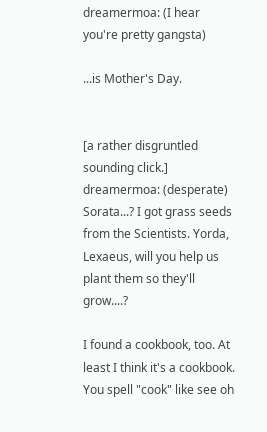dreamermoa: (I hear you're pretty gangsta)

...is Mother's Day.


[a rather disgruntled sounding click.]
dreamermoa: (desperate)
Sorata...? I got grass seeds from the Scientists. Yorda, Lexaeus, will you help us plant them so they'll grow....?

I found a cookbook, too. At least I think it's a cookbook. You spell "cook" like see oh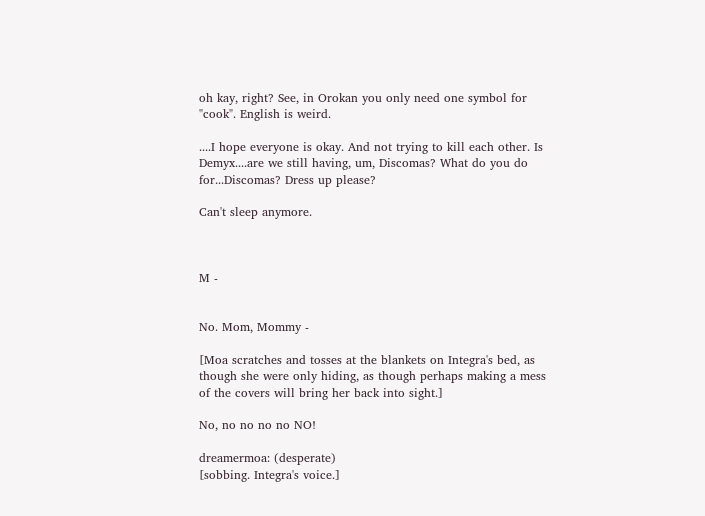oh kay, right? See, in Orokan you only need one symbol for "cook". English is weird.

....I hope everyone is okay. And not trying to kill each other. Is Demyx....are we still having, um, Discomas? What do you do for...Discomas? Dress up please?

Can't sleep anymore.



M -


No. Mom, Mommy -

[Moa scratches and tosses at the blankets on Integra's bed, as though she were only hiding, as though perhaps making a mess of the covers will bring her back into sight.]

No, no no no no NO!

dreamermoa: (desperate)
[sobbing. Integra's voice.]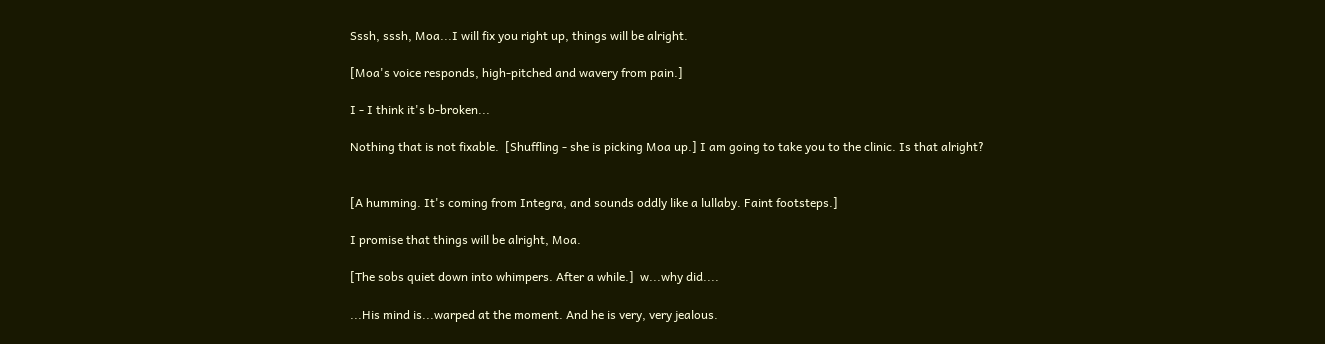Sssh, sssh, Moa...I will fix you right up, things will be alright.

[Moa's voice responds, high-pitched and wavery from pain.]

I - I think it's b-broken...

Nothing that is not fixable.  [Shuffling - she is picking Moa up.] I am going to take you to the clinic. Is that alright?


[A humming. It's coming from Integra, and sounds oddly like a lullaby. Faint footsteps.]

I promise that things will be alright, Moa.

[The sobs quiet down into whimpers. After a while.]  w...why did....

...His mind is...warped at the moment. And he is very, very jealous.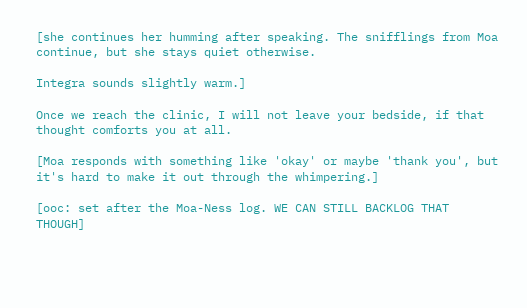[she continues her humming after speaking. The snifflings from Moa continue, but she stays quiet otherwise.

Integra sounds slightly warm.]

Once we reach the clinic, I will not leave your bedside, if that thought comforts you at all.

[Moa responds with something like 'okay' or maybe 'thank you', but it's hard to make it out through the whimpering.]

[ooc: set after the Moa-Ness log. WE CAN STILL BACKLOG THAT THOUGH]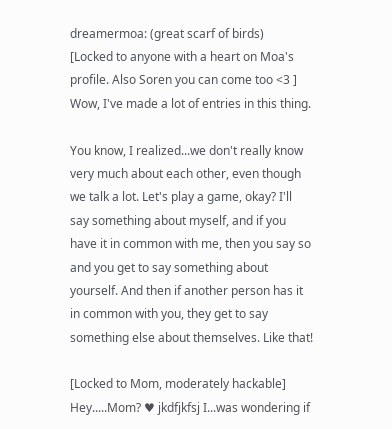dreamermoa: (great scarf of birds)
[Locked to anyone with a heart on Moa's profile. Also Soren you can come too <3 ]
Wow, I've made a lot of entries in this thing.

You know, I realized...we don't really know very much about each other, even though we talk a lot. Let's play a game, okay? I'll say something about myself, and if you have it in common with me, then you say so and you get to say something about yourself. And then if another person has it in common with you, they get to say something else about themselves. Like that!

[Locked to Mom, moderately hackable]
Hey.....Mom? ♥ jkdfjkfsj I...was wondering if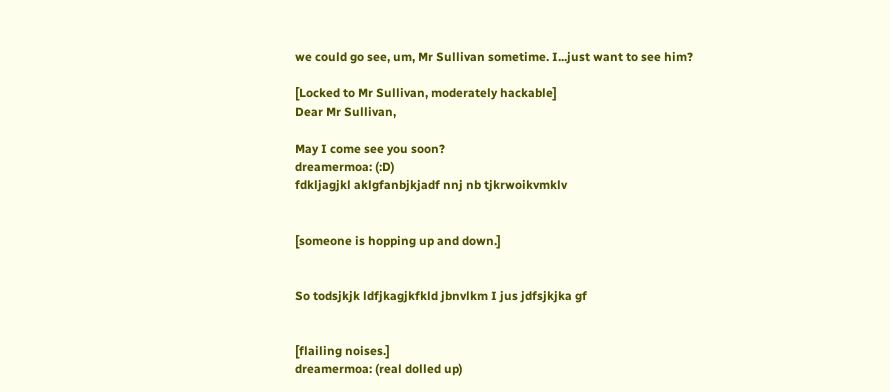we could go see, um, Mr Sullivan sometime. I...just want to see him?

[Locked to Mr Sullivan, moderately hackable]
Dear Mr Sullivan,

May I come see you soon?
dreamermoa: (:D)
fdkljagjkl aklgfanbjkjadf nnj nb tjkrwoikvmklv


[someone is hopping up and down.]


So todsjkjk ldfjkagjkfkld jbnvlkm I jus jdfsjkjka gf


[flailing noises.]
dreamermoa: (real dolled up)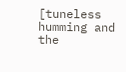[tuneless humming and the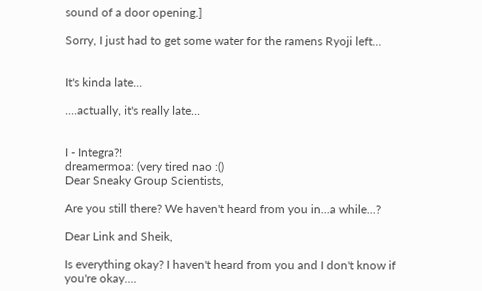sound of a door opening.]

Sorry, I just had to get some water for the ramens Ryoji left...


It's kinda late...

....actually, it's really late...


I - Integra?!
dreamermoa: (very tired nao :()
Dear Sneaky Group Scientists,

Are you still there? We haven't heard from you in...a while...?

Dear Link and Sheik,

Is everything okay? I haven't heard from you and I don't know if you're okay....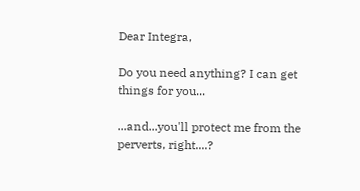Dear Integra,

Do you need anything? I can get things for you...

...and...you'll protect me from the perverts, right....?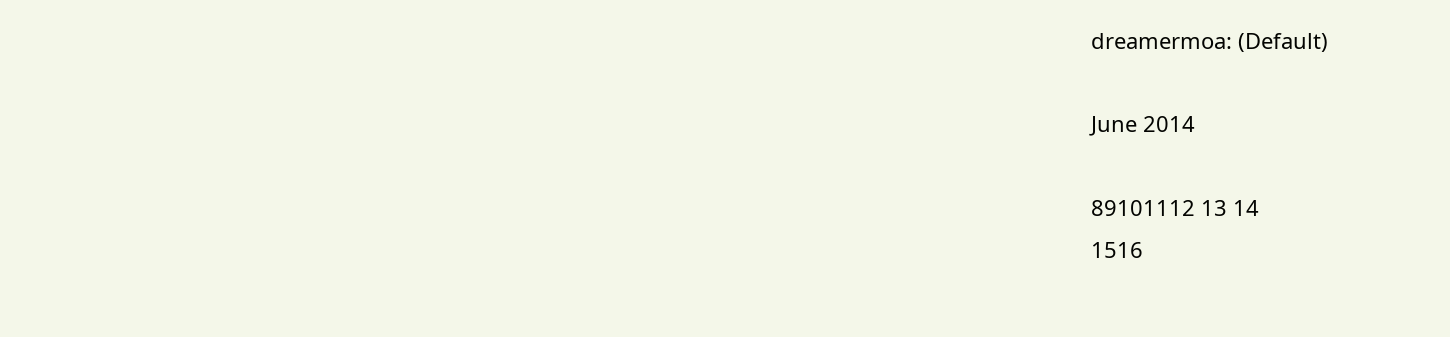dreamermoa: (Default)

June 2014

89101112 13 14
1516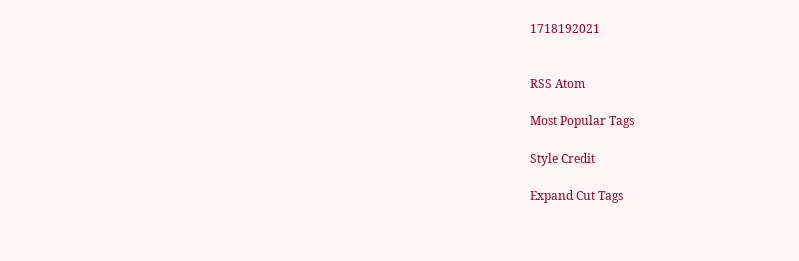1718192021


RSS Atom

Most Popular Tags

Style Credit

Expand Cut Tags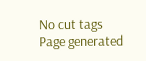No cut tags
Page generated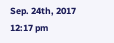Sep. 24th, 2017 12:17 pm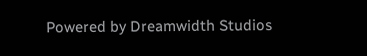Powered by Dreamwidth Studios